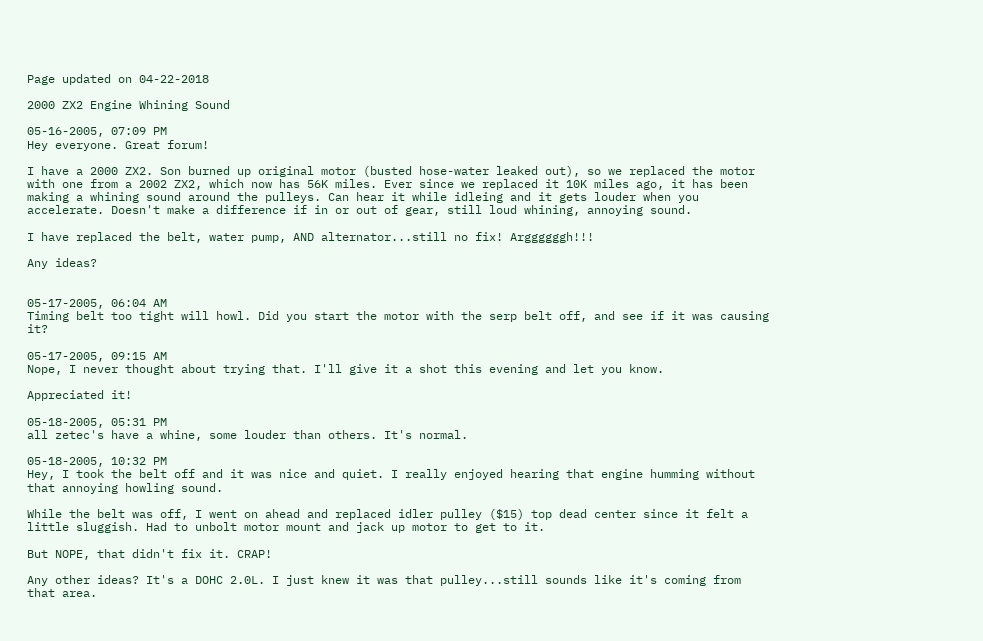Page updated on 04-22-2018

2000 ZX2 Engine Whining Sound

05-16-2005, 07:09 PM
Hey everyone. Great forum!

I have a 2000 ZX2. Son burned up original motor (busted hose-water leaked out), so we replaced the motor with one from a 2002 ZX2, which now has 56K miles. Ever since we replaced it 10K miles ago, it has been making a whining sound around the pulleys. Can hear it while idleing and it gets louder when you accelerate. Doesn't make a difference if in or out of gear, still loud whining, annoying sound.

I have replaced the belt, water pump, AND alternator...still no fix! Arggggggh!!!

Any ideas?


05-17-2005, 06:04 AM
Timing belt too tight will howl. Did you start the motor with the serp belt off, and see if it was causing it?

05-17-2005, 09:15 AM
Nope, I never thought about trying that. I'll give it a shot this evening and let you know.

Appreciated it!

05-18-2005, 05:31 PM
all zetec's have a whine, some louder than others. It's normal.

05-18-2005, 10:32 PM
Hey, I took the belt off and it was nice and quiet. I really enjoyed hearing that engine humming without that annoying howling sound.

While the belt was off, I went on ahead and replaced idler pulley ($15) top dead center since it felt a little sluggish. Had to unbolt motor mount and jack up motor to get to it.

But NOPE, that didn't fix it. CRAP!

Any other ideas? It's a DOHC 2.0L. I just knew it was that pulley...still sounds like it's coming from that area.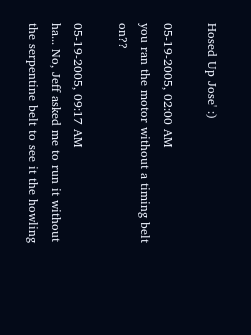Hosed Up Jose' :)

05-19-2005, 02:00 AM
you ran the motor without a timing belt on??

05-19-2005, 09:17 AM
ha... No, Jeff asked me to run it without the serpentine belt to see it the howling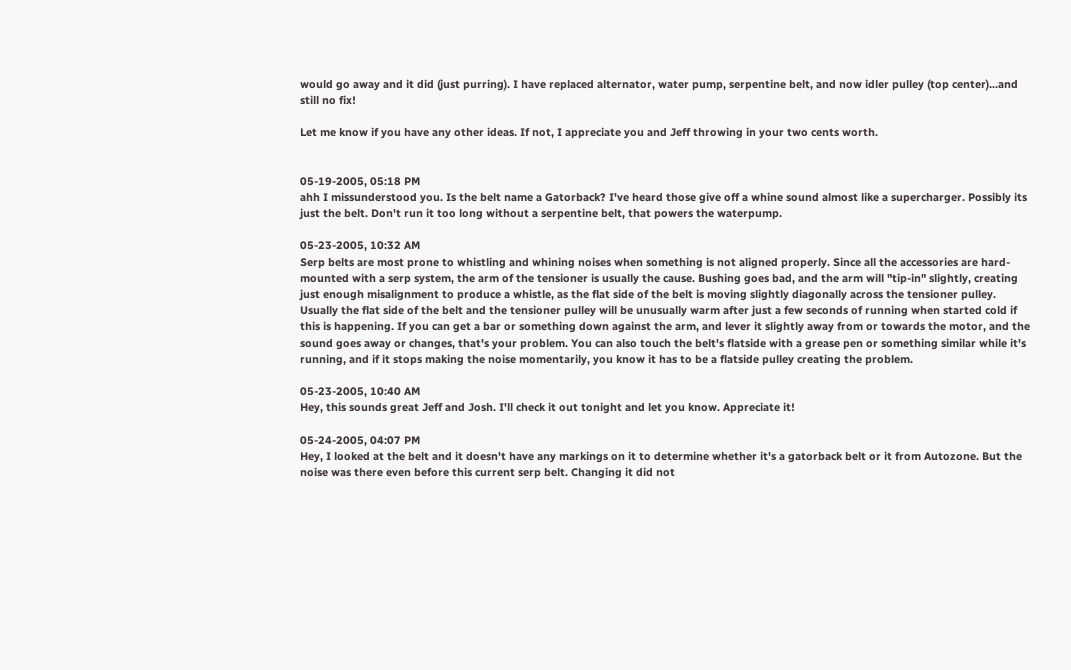would go away and it did (just purring). I have replaced alternator, water pump, serpentine belt, and now idler pulley (top center)...and still no fix!

Let me know if you have any other ideas. If not, I appreciate you and Jeff throwing in your two cents worth.


05-19-2005, 05:18 PM
ahh I missunderstood you. Is the belt name a Gatorback? I've heard those give off a whine sound almost like a supercharger. Possibly its just the belt. Don't run it too long without a serpentine belt, that powers the waterpump.

05-23-2005, 10:32 AM
Serp belts are most prone to whistling and whining noises when something is not aligned properly. Since all the accessories are hard-mounted with a serp system, the arm of the tensioner is usually the cause. Bushing goes bad, and the arm will "tip-in" slightly, creating just enough misalignment to produce a whistle, as the flat side of the belt is moving slightly diagonally across the tensioner pulley. Usually the flat side of the belt and the tensioner pulley will be unusually warm after just a few seconds of running when started cold if this is happening. If you can get a bar or something down against the arm, and lever it slightly away from or towards the motor, and the sound goes away or changes, that's your problem. You can also touch the belt's flatside with a grease pen or something similar while it's running, and if it stops making the noise momentarily, you know it has to be a flatside pulley creating the problem.

05-23-2005, 10:40 AM
Hey, this sounds great Jeff and Josh. I'll check it out tonight and let you know. Appreciate it!

05-24-2005, 04:07 PM
Hey, I looked at the belt and it doesn't have any markings on it to determine whether it's a gatorback belt or it from Autozone. But the noise was there even before this current serp belt. Changing it did not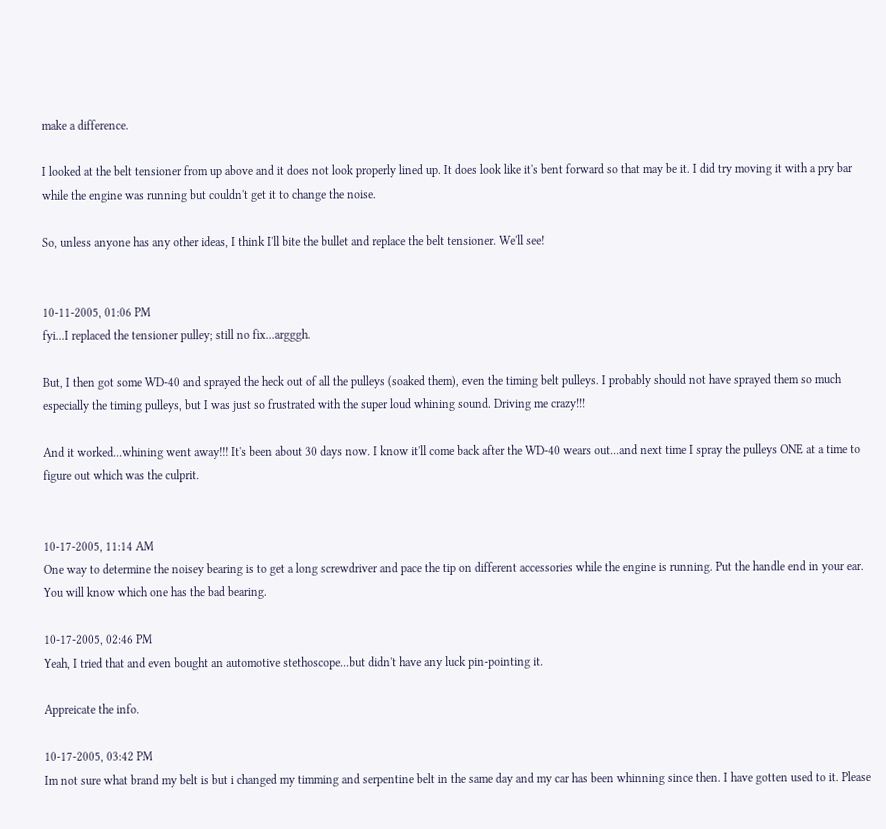make a difference.

I looked at the belt tensioner from up above and it does not look properly lined up. It does look like it's bent forward so that may be it. I did try moving it with a pry bar while the engine was running but couldn't get it to change the noise.

So, unless anyone has any other ideas, I think I'll bite the bullet and replace the belt tensioner. We'll see!


10-11-2005, 01:06 PM
fyi...I replaced the tensioner pulley; still no fix...argggh.

But, I then got some WD-40 and sprayed the heck out of all the pulleys (soaked them), even the timing belt pulleys. I probably should not have sprayed them so much especially the timing pulleys, but I was just so frustrated with the super loud whining sound. Driving me crazy!!!

And it worked...whining went away!!! It's been about 30 days now. I know it'll come back after the WD-40 wears out...and next time I spray the pulleys ONE at a time to figure out which was the culprit.


10-17-2005, 11:14 AM
One way to determine the noisey bearing is to get a long screwdriver and pace the tip on different accessories while the engine is running. Put the handle end in your ear. You will know which one has the bad bearing.

10-17-2005, 02:46 PM
Yeah, I tried that and even bought an automotive stethoscope...but didn't have any luck pin-pointing it.

Appreicate the info.

10-17-2005, 03:42 PM
Im not sure what brand my belt is but i changed my timming and serpentine belt in the same day and my car has been whinning since then. I have gotten used to it. Please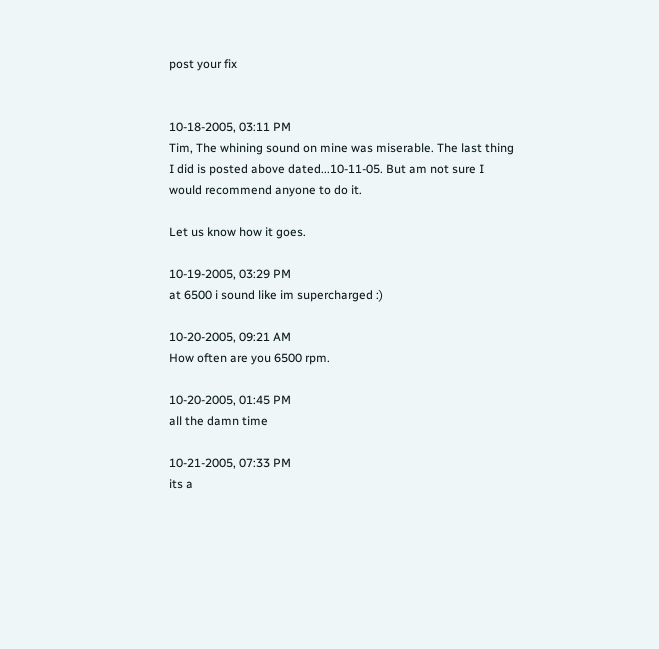post your fix


10-18-2005, 03:11 PM
Tim, The whining sound on mine was miserable. The last thing I did is posted above dated...10-11-05. But am not sure I would recommend anyone to do it.

Let us know how it goes.

10-19-2005, 03:29 PM
at 6500 i sound like im supercharged :)

10-20-2005, 09:21 AM
How often are you 6500 rpm.

10-20-2005, 01:45 PM
all the damn time

10-21-2005, 07:33 PM
its a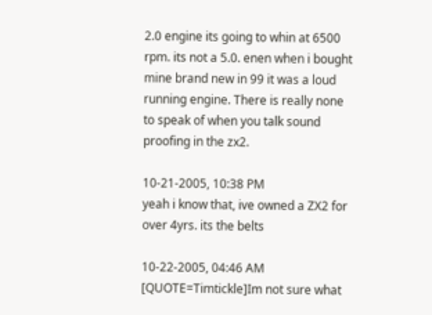2.0 engine its going to whin at 6500 rpm. its not a 5.0. enen when i bought mine brand new in 99 it was a loud running engine. There is really none to speak of when you talk sound proofing in the zx2.

10-21-2005, 10:38 PM
yeah i know that, ive owned a ZX2 for over 4yrs. its the belts

10-22-2005, 04:46 AM
[QUOTE=Timtickle]Im not sure what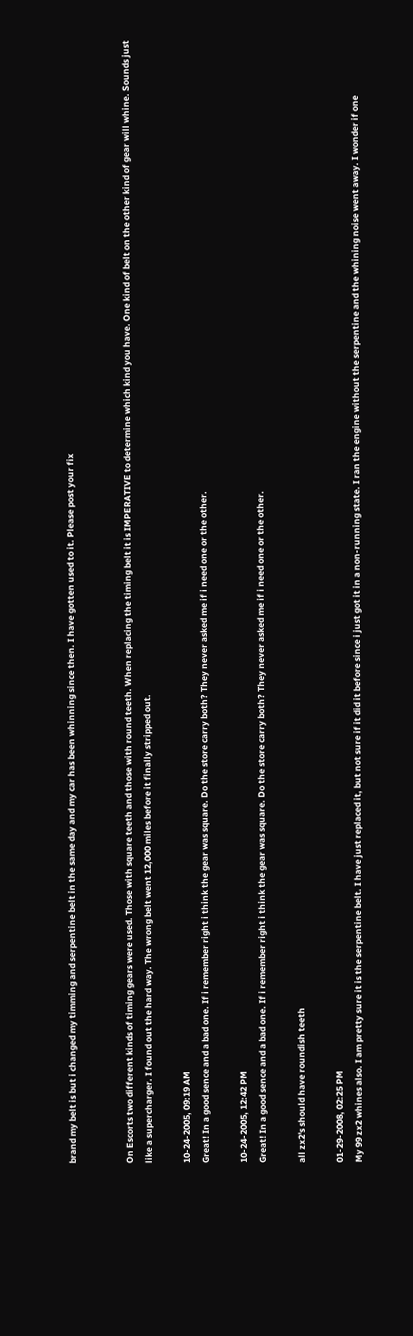brand my belt is but i changed my timming and serpentine belt in the same day and my car has been whinning since then. I have gotten used to it. Please post your fix


On Escorts two different kinds of timing gears were used. Those with square teeth and those with round teeth. When replacing the timing belt it is IMPERATIVE to determine which kind you have. One kind of belt on the other kind of gear will whine. Sounds just like a supercharger. I found out the hard way. The wrong belt went 12,000 miles before it finally stripped out.

10-24-2005, 09:19 AM
Great! In a good sence and a bad one. If i remember right i think the gear was square. Do the store carry both? They never asked me if i need one or the other.

10-24-2005, 12:42 PM
Great! In a good sence and a bad one. If i remember right i think the gear was square. Do the store carry both? They never asked me if i need one or the other.

all zx2's should have roundish teeth

01-29-2008, 02:25 PM
My 99 zx2 whines also. I am pretty sure it is the serpentine belt. I have just replaced it, but not sure if it did it before since i just got it in a non-running state. I ran the engine without the serpentine and the whining noise went away. I wonder if one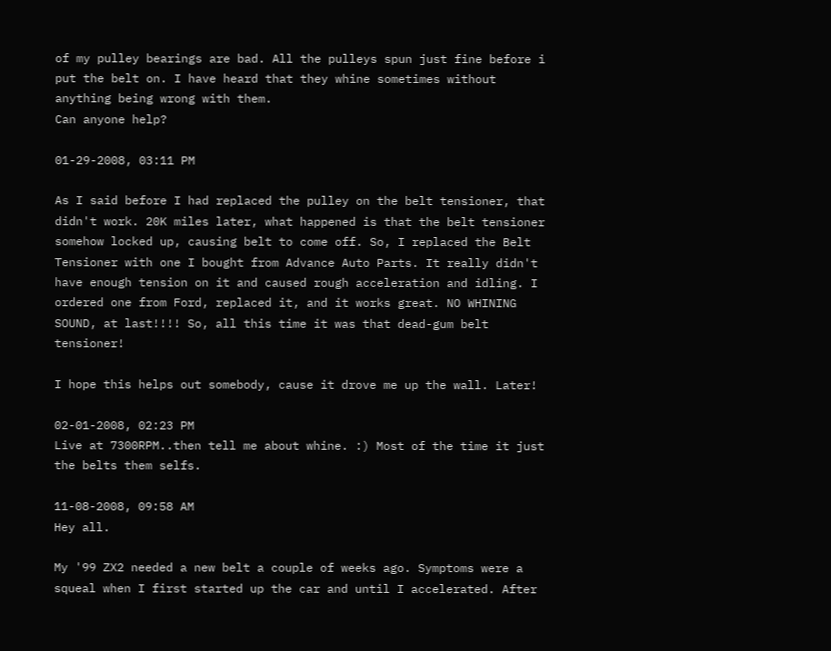of my pulley bearings are bad. All the pulleys spun just fine before i put the belt on. I have heard that they whine sometimes without anything being wrong with them.
Can anyone help?

01-29-2008, 03:11 PM

As I said before I had replaced the pulley on the belt tensioner, that didn't work. 20K miles later, what happened is that the belt tensioner somehow locked up, causing belt to come off. So, I replaced the Belt Tensioner with one I bought from Advance Auto Parts. It really didn't have enough tension on it and caused rough acceleration and idling. I ordered one from Ford, replaced it, and it works great. NO WHINING SOUND, at last!!!! So, all this time it was that dead-gum belt tensioner!

I hope this helps out somebody, cause it drove me up the wall. Later!

02-01-2008, 02:23 PM
Live at 7300RPM..then tell me about whine. :) Most of the time it just the belts them selfs.

11-08-2008, 09:58 AM
Hey all.

My '99 ZX2 needed a new belt a couple of weeks ago. Symptoms were a squeal when I first started up the car and until I accelerated. After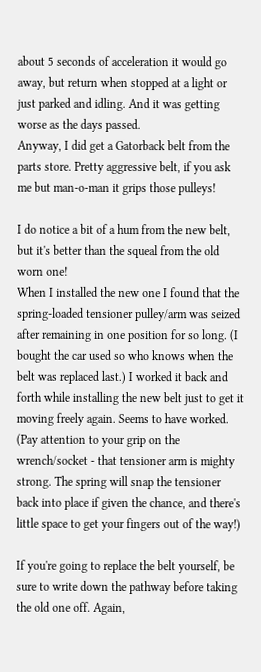about 5 seconds of acceleration it would go away, but return when stopped at a light or just parked and idling. And it was getting worse as the days passed.
Anyway, I did get a Gatorback belt from the parts store. Pretty aggressive belt, if you ask me but man-o-man it grips those pulleys!

I do notice a bit of a hum from the new belt, but it's better than the squeal from the old worn one!
When I installed the new one I found that the spring-loaded tensioner pulley/arm was seized after remaining in one position for so long. (I bought the car used so who knows when the belt was replaced last.) I worked it back and forth while installing the new belt just to get it moving freely again. Seems to have worked. (Pay attention to your grip on the wrench/socket - that tensioner arm is mighty strong. The spring will snap the tensioner back into place if given the chance, and there's little space to get your fingers out of the way!)

If you're going to replace the belt yourself, be sure to write down the pathway before taking the old one off. Again,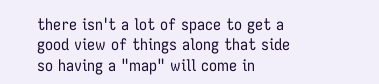there isn't a lot of space to get a good view of things along that side so having a "map" will come in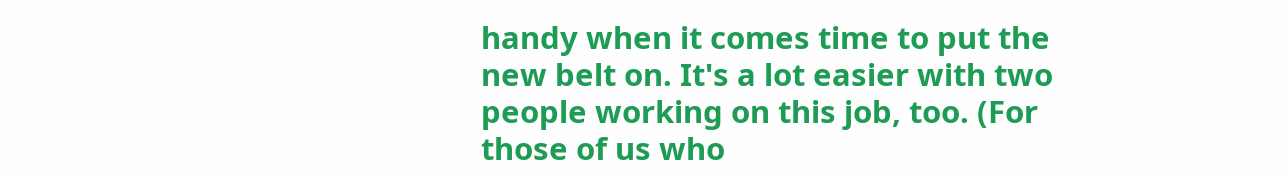handy when it comes time to put the new belt on. It's a lot easier with two people working on this job, too. (For those of us who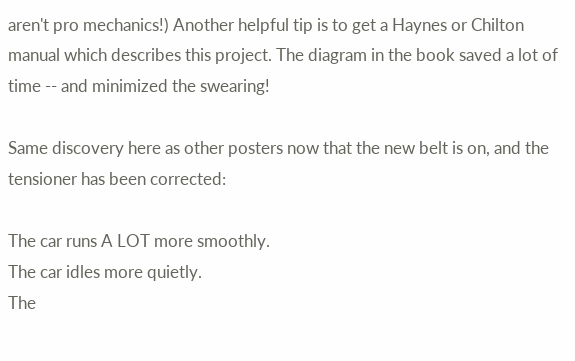aren't pro mechanics!) Another helpful tip is to get a Haynes or Chilton manual which describes this project. The diagram in the book saved a lot of time -- and minimized the swearing!

Same discovery here as other posters now that the new belt is on, and the tensioner has been corrected:

The car runs A LOT more smoothly.
The car idles more quietly.
The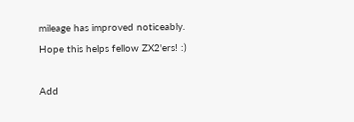mileage has improved noticeably.
Hope this helps fellow ZX2'ers! :)

Add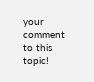your comment to this topic!